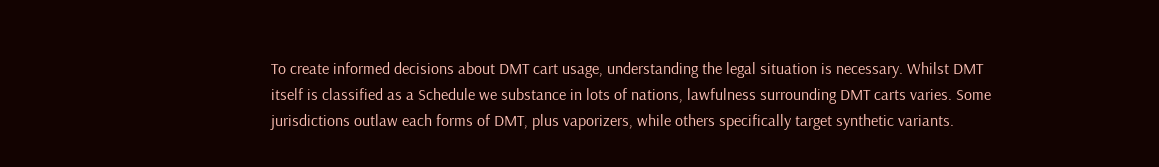To create informed decisions about DMT cart usage, understanding the legal situation is necessary. Whilst DMT itself is classified as a Schedule we substance in lots of nations, lawfulness surrounding DMT carts varies. Some jurisdictions outlaw each forms of DMT, plus vaporizers, while others specifically target synthetic variants.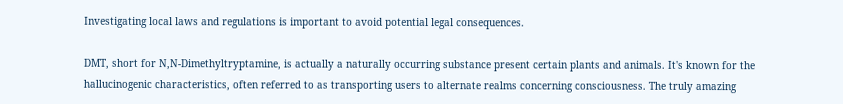Investigating local laws and regulations is important to avoid potential legal consequences.

DMT, short for N,N-Dimethyltryptamine, is actually a naturally occurring substance present certain plants and animals. It's known for the hallucinogenic characteristics, often referred to as transporting users to alternate realms concerning consciousness. The truly amazing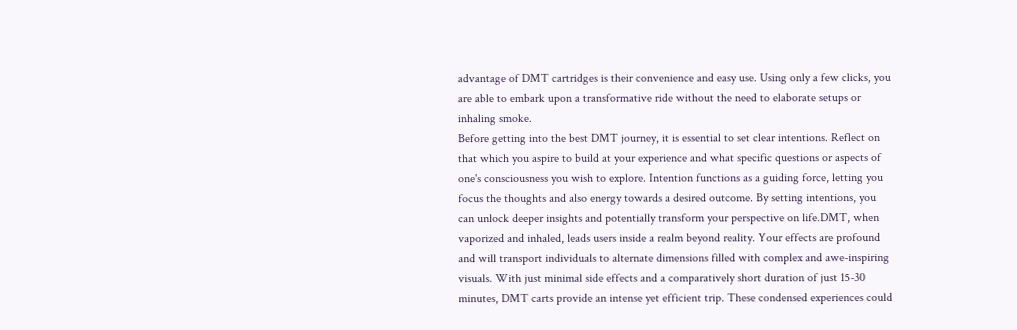advantage of DMT cartridges is their convenience and easy use. Using only a few clicks, you are able to embark upon a transformative ride without the need to elaborate setups or inhaling smoke.
Before getting into the best DMT journey, it is essential to set clear intentions. Reflect on that which you aspire to build at your experience and what specific questions or aspects of one's consciousness you wish to explore. Intention functions as a guiding force, letting you focus the thoughts and also energy towards a desired outcome. By setting intentions, you can unlock deeper insights and potentially transform your perspective on life.DMT, when vaporized and inhaled, leads users inside a realm beyond reality. Your effects are profound and will transport individuals to alternate dimensions filled with complex and awe-inspiring visuals. With just minimal side effects and a comparatively short duration of just 15-30 minutes, DMT carts provide an intense yet efficient trip. These condensed experiences could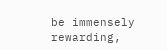be immensely rewarding,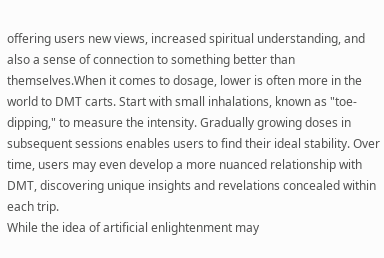offering users new views, increased spiritual understanding, and also a sense of connection to something better than themselves.When it comes to dosage, lower is often more in the world to DMT carts. Start with small inhalations, known as "toe-dipping," to measure the intensity. Gradually growing doses in subsequent sessions enables users to find their ideal stability. Over time, users may even develop a more nuanced relationship with DMT, discovering unique insights and revelations concealed within each trip.
While the idea of artificial enlightenment may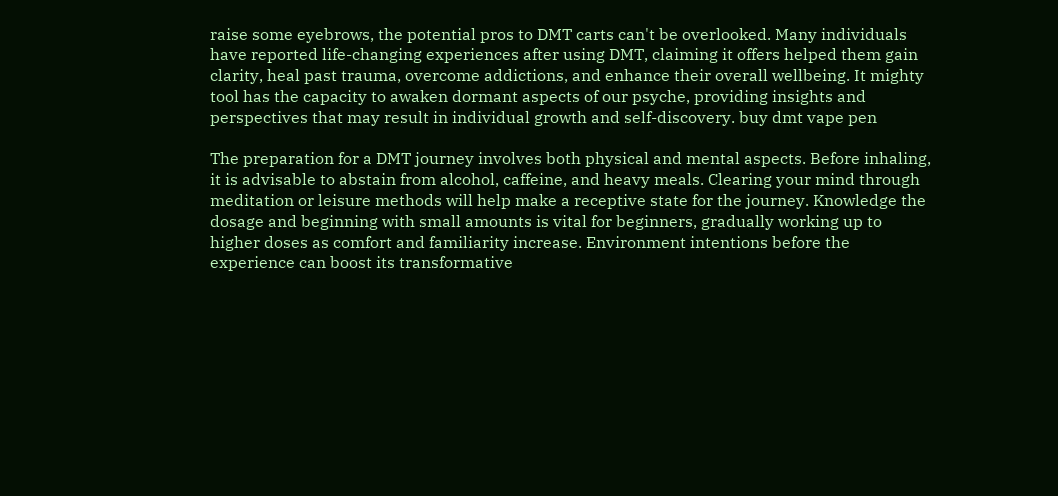raise some eyebrows, the potential pros to DMT carts can't be overlooked. Many individuals have reported life-changing experiences after using DMT, claiming it offers helped them gain clarity, heal past trauma, overcome addictions, and enhance their overall wellbeing. It mighty tool has the capacity to awaken dormant aspects of our psyche, providing insights and perspectives that may result in individual growth and self-discovery. buy dmt vape pen

The preparation for a DMT journey involves both physical and mental aspects. Before inhaling, it is advisable to abstain from alcohol, caffeine, and heavy meals. Clearing your mind through meditation or leisure methods will help make a receptive state for the journey. Knowledge the dosage and beginning with small amounts is vital for beginners, gradually working up to higher doses as comfort and familiarity increase. Environment intentions before the experience can boost its transformative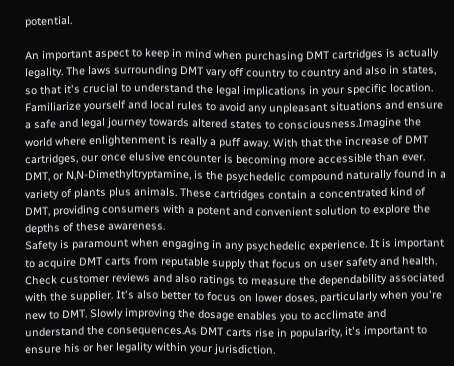potential.

An important aspect to keep in mind when purchasing DMT cartridges is actually legality. The laws surrounding DMT vary off country to country and also in states, so that it's crucial to understand the legal implications in your specific location. Familiarize yourself and local rules to avoid any unpleasant situations and ensure a safe and legal journey towards altered states to consciousness.Imagine the world where enlightenment is really a puff away. With that the increase of DMT cartridges, our once elusive encounter is becoming more accessible than ever. DMT, or N,N-Dimethyltryptamine, is the psychedelic compound naturally found in a variety of plants plus animals. These cartridges contain a concentrated kind of DMT, providing consumers with a potent and convenient solution to explore the depths of these awareness.
Safety is paramount when engaging in any psychedelic experience. It is important to acquire DMT carts from reputable supply that focus on user safety and health. Check customer reviews and also ratings to measure the dependability associated with the supplier. It's also better to focus on lower doses, particularly when you're new to DMT. Slowly improving the dosage enables you to acclimate and understand the consequences.As DMT carts rise in popularity, it's important to ensure his or her legality within your jurisdiction.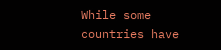While some countries have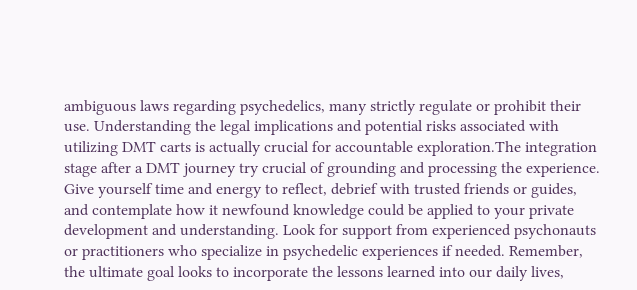ambiguous laws regarding psychedelics, many strictly regulate or prohibit their use. Understanding the legal implications and potential risks associated with utilizing DMT carts is actually crucial for accountable exploration.The integration stage after a DMT journey try crucial of grounding and processing the experience. Give yourself time and energy to reflect, debrief with trusted friends or guides, and contemplate how it newfound knowledge could be applied to your private development and understanding. Look for support from experienced psychonauts or practitioners who specialize in psychedelic experiences if needed. Remember, the ultimate goal looks to incorporate the lessons learned into our daily lives,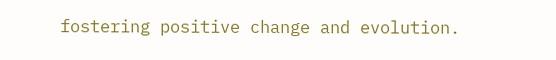fostering positive change and evolution.